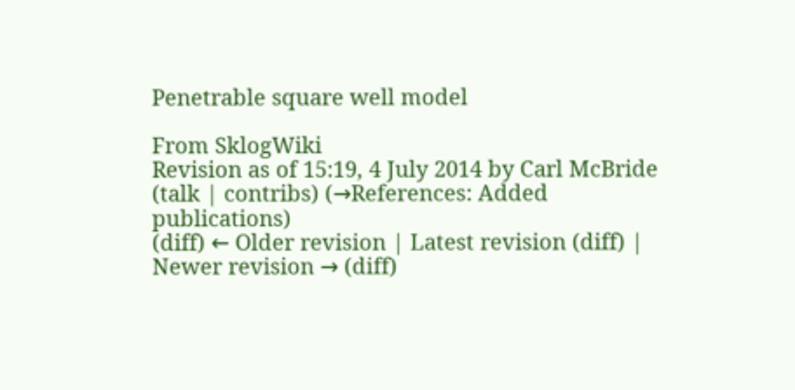Penetrable square well model

From SklogWiki
Revision as of 15:19, 4 July 2014 by Carl McBride (talk | contribs) (→References: Added publications)
(diff) ← Older revision | Latest revision (diff) | Newer revision → (diff)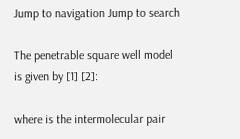Jump to navigation Jump to search

The penetrable square well model is given by [1] [2]:

where is the intermolecular pair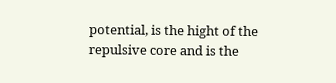potential, is the hight of the repulsive core and is the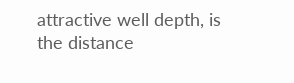attractive well depth, is the distance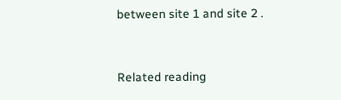between site 1 and site 2 .


Related reading